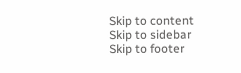Skip to content Skip to sidebar Skip to footer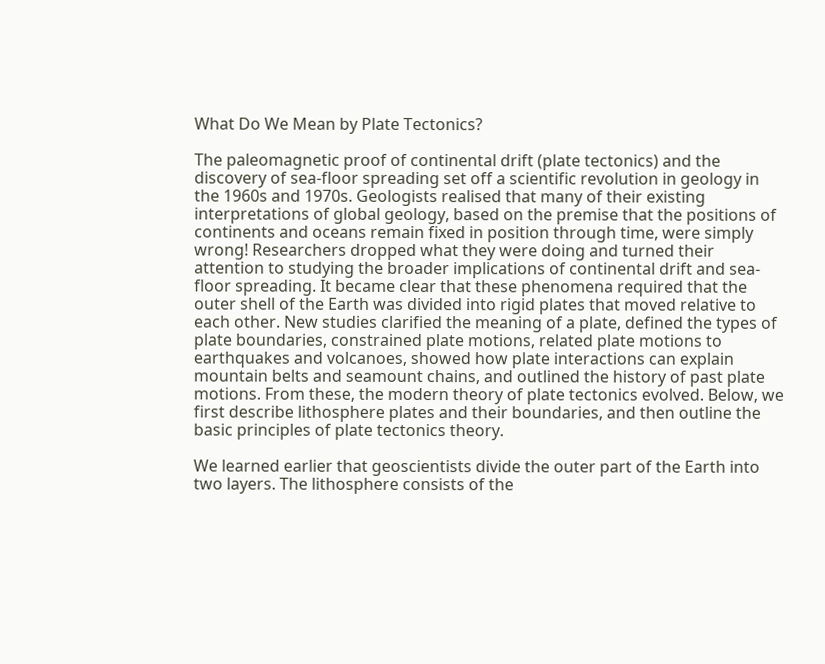What Do We Mean by Plate Tectonics?

The paleomagnetic proof of continental drift (plate tectonics) and the discovery of sea-floor spreading set off a scientific revolution in geology in the 1960s and 1970s. Geologists realised that many of their existing interpretations of global geology, based on the premise that the positions of continents and oceans remain fixed in position through time, were simply wrong! Researchers dropped what they were doing and turned their attention to studying the broader implications of continental drift and sea-floor spreading. It became clear that these phenomena required that the outer shell of the Earth was divided into rigid plates that moved relative to each other. New studies clarified the meaning of a plate, defined the types of plate boundaries, constrained plate motions, related plate motions to earthquakes and volcanoes, showed how plate interactions can explain mountain belts and seamount chains, and outlined the history of past plate motions. From these, the modern theory of plate tectonics evolved. Below, we first describe lithosphere plates and their boundaries, and then outline the basic principles of plate tectonics theory.

We learned earlier that geoscientists divide the outer part of the Earth into two layers. The lithosphere consists of the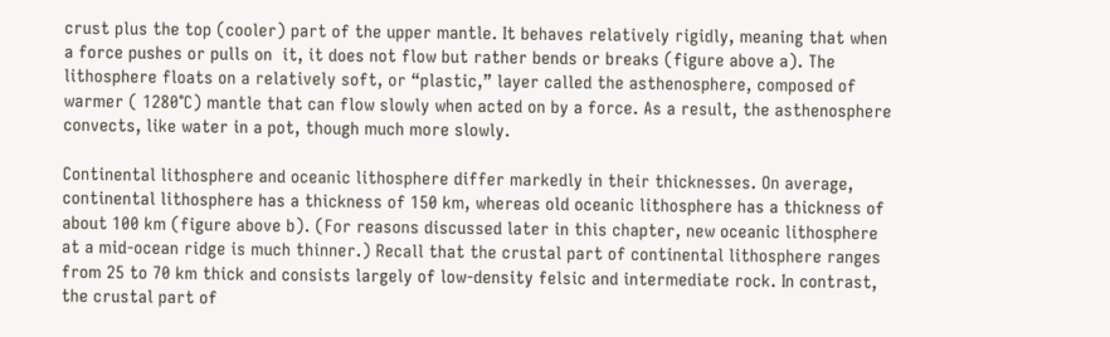crust plus the top (cooler) part of the upper mantle. It behaves relatively rigidly, meaning that when a force pushes or pulls on  it, it does not flow but rather bends or breaks (figure above a). The lithosphere floats on a relatively soft, or “plastic,” layer called the asthenosphere, composed of warmer ( 1280°C) mantle that can flow slowly when acted on by a force. As a result, the asthenosphere convects, like water in a pot, though much more slowly.

Continental lithosphere and oceanic lithosphere differ markedly in their thicknesses. On average, continental lithosphere has a thickness of 150 km, whereas old oceanic lithosphere has a thickness of about 100 km (figure above b). (For reasons discussed later in this chapter, new oceanic lithosphere at a mid-ocean ridge is much thinner.) Recall that the crustal part of continental lithosphere ranges from 25 to 70 km thick and consists largely of low-density felsic and intermediate rock. In contrast, the crustal part of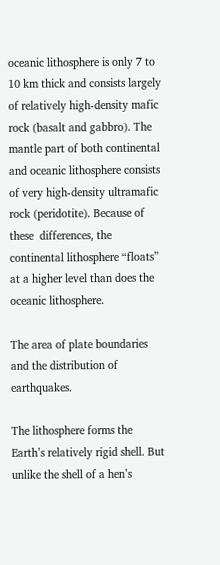oceanic lithosphere is only 7 to 10 km thick and consists largely of relatively high-density mafic rock (basalt and gabbro). The mantle part of both continental and oceanic lithosphere consists of very high-density ultramafic rock (peridotite). Because of these  differences, the continental lithosphere “floats” at a higher level than does the oceanic lithosphere.

The area of plate boundaries and the distribution of earthquakes.

The lithosphere forms the Earth’s relatively rigid shell. But unlike the shell of a hen’s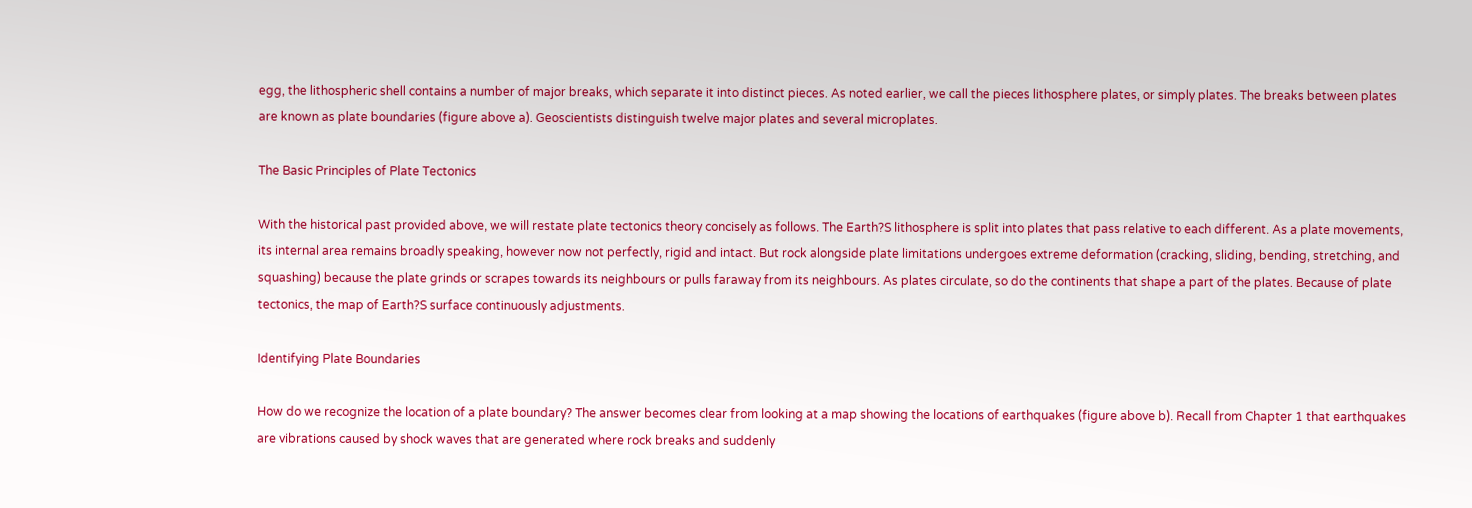egg, the lithospheric shell contains a number of major breaks, which separate it into distinct pieces. As noted earlier, we call the pieces lithosphere plates, or simply plates. The breaks between plates are known as plate boundaries (figure above a). Geoscientists distinguish twelve major plates and several microplates.

The Basic Principles of Plate Tectonics

With the historical past provided above, we will restate plate tectonics theory concisely as follows. The Earth?S lithosphere is split into plates that pass relative to each different. As a plate movements, its internal area remains broadly speaking, however now not perfectly, rigid and intact. But rock alongside plate limitations undergoes extreme deformation (cracking, sliding, bending, stretching, and squashing) because the plate grinds or scrapes towards its neighbours or pulls faraway from its neighbours. As plates circulate, so do the continents that shape a part of the plates. Because of plate tectonics, the map of Earth?S surface continuously adjustments.

Identifying Plate Boundaries

How do we recognize the location of a plate boundary? The answer becomes clear from looking at a map showing the locations of earthquakes (figure above b). Recall from Chapter 1 that earthquakes are vibrations caused by shock waves that are generated where rock breaks and suddenly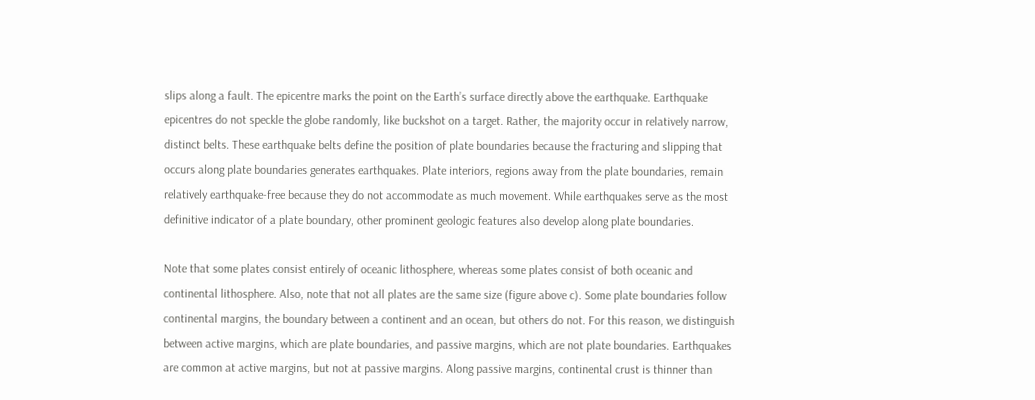slips along a fault. The epicentre marks the point on the Earth’s surface directly above the earthquake. Earthquake epicentres do not speckle the globe randomly, like buckshot on a target. Rather, the majority occur in relatively narrow, distinct belts. These earthquake belts define the position of plate boundaries because the fracturing and slipping that occurs along plate boundaries generates earthquakes. Plate interiors, regions away from the plate boundaries, remain relatively earthquake-free because they do not accommodate as much movement. While earthquakes serve as the most definitive indicator of a plate boundary, other prominent geologic features also develop along plate boundaries.

Note that some plates consist entirely of oceanic lithosphere, whereas some plates consist of both oceanic and continental lithosphere. Also, note that not all plates are the same size (figure above c). Some plate boundaries follow continental margins, the boundary between a continent and an ocean, but others do not. For this reason, we distinguish between active margins, which are plate boundaries, and passive margins, which are not plate boundaries. Earthquakes are common at active margins, but not at passive margins. Along passive margins, continental crust is thinner than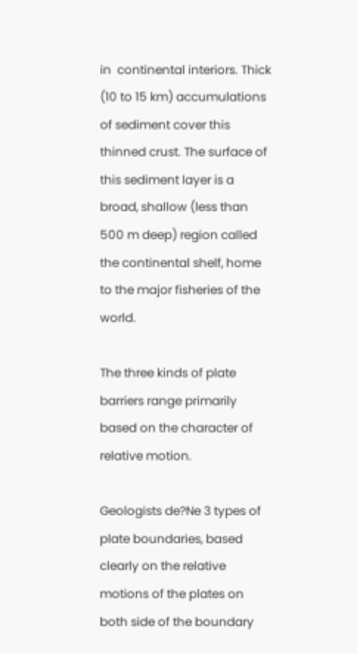in  continental interiors. Thick (10 to 15 km) accumulations of sediment cover this thinned crust. The surface of this sediment layer is a broad, shallow (less than 500 m deep) region called the continental shelf, home to the major fisheries of the world.

The three kinds of plate barriers range primarily based on the character of relative motion.

Geologists de?Ne 3 types of plate boundaries, based clearly on the relative motions of the plates on both side of the boundary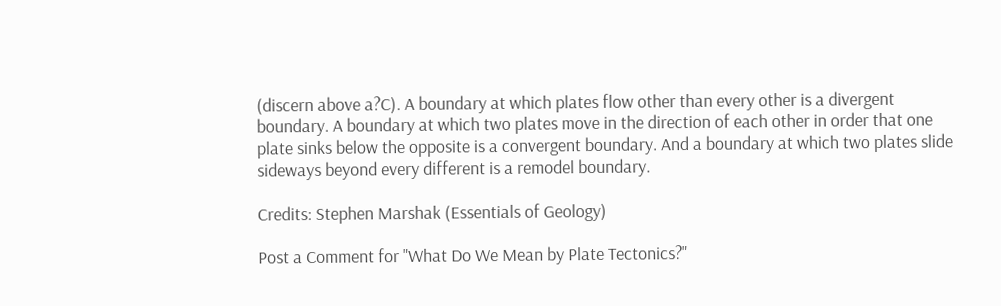(discern above a?C). A boundary at which plates flow other than every other is a divergent boundary. A boundary at which two plates move in the direction of each other in order that one plate sinks below the opposite is a convergent boundary. And a boundary at which two plates slide sideways beyond every different is a remodel boundary.

Credits: Stephen Marshak (Essentials of Geology)

Post a Comment for "What Do We Mean by Plate Tectonics?"